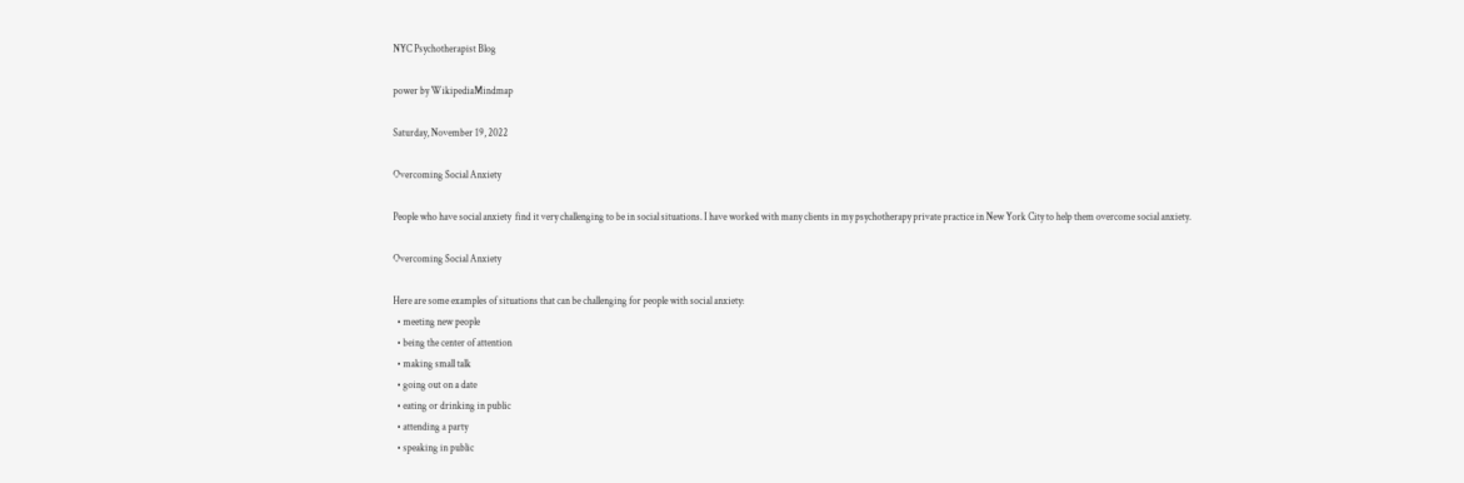NYC Psychotherapist Blog

power by WikipediaMindmap

Saturday, November 19, 2022

Overcoming Social Anxiety

People who have social anxiety  find it very challenging to be in social situations. I have worked with many clients in my psychotherapy private practice in New York City to help them overcome social anxiety.

Overcoming Social Anxiety

Here are some examples of situations that can be challenging for people with social anxiety:
  • meeting new people
  • being the center of attention
  • making small talk
  • going out on a date
  • eating or drinking in public
  • attending a party
  • speaking in public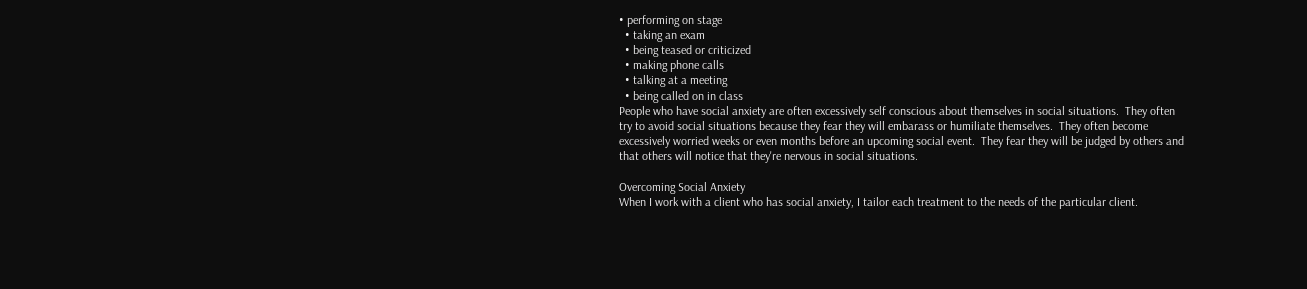• performing on stage
  • taking an exam
  • being teased or criticized
  • making phone calls
  • talking at a meeting
  • being called on in class
People who have social anxiety are often excessively self conscious about themselves in social situations.  They often try to avoid social situations because they fear they will embarass or humiliate themselves.  They often become excessively worried weeks or even months before an upcoming social event.  They fear they will be judged by others and that others will notice that they're nervous in social situations.

Overcoming Social Anxiety
When I work with a client who has social anxiety, I tailor each treatment to the needs of the particular client.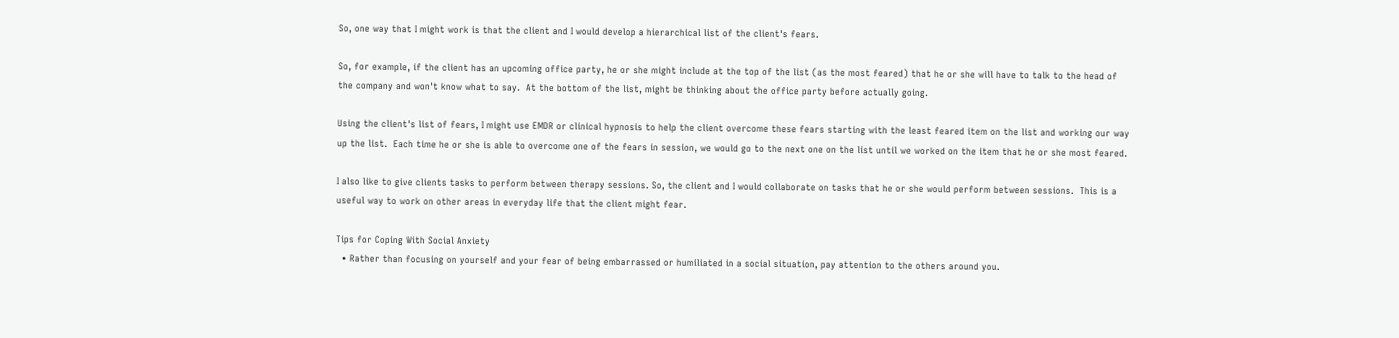So, one way that I might work is that the client and I would develop a hierarchical list of the client's fears.

So, for example, if the client has an upcoming office party, he or she might include at the top of the list (as the most feared) that he or she will have to talk to the head of the company and won't know what to say.  At the bottom of the list, might be thinking about the office party before actually going.

Using the client's list of fears, I might use EMDR or clinical hypnosis to help the client overcome these fears starting with the least feared item on the list and working our way up the list.  Each time he or she is able to overcome one of the fears in session, we would go to the next one on the list until we worked on the item that he or she most feared.

I also like to give clients tasks to perform between therapy sessions. So, the client and I would collaborate on tasks that he or she would perform between sessions.  This is a useful way to work on other areas in everyday life that the client might fear.

Tips for Coping With Social Anxiety
  • Rather than focusing on yourself and your fear of being embarrassed or humiliated in a social situation, pay attention to the others around you.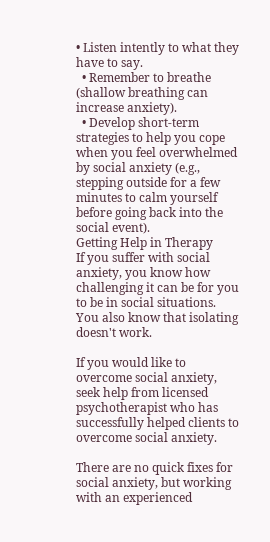• Listen intently to what they have to say.
  • Remember to breathe (shallow breathing can increase anxiety).
  • Develop short-term strategies to help you cope when you feel overwhelmed by social anxiety (e.g., stepping outside for a few minutes to calm yourself before going back into the social event).
Getting Help in Therapy
If you suffer with social anxiety, you know how challenging it can be for you to be in social situations.  You also know that isolating doesn't work.

If you would like to overcome social anxiety, seek help from licensed psychotherapist who has successfully helped clients to overcome social anxiety.

There are no quick fixes for social anxiety, but working with an experienced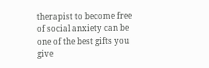therapist to become free of social anxiety can be one of the best gifts you give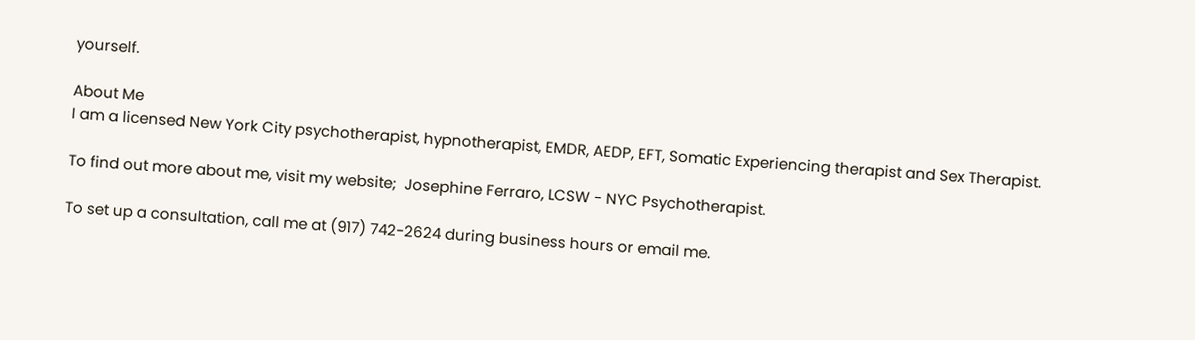yourself.

About Me
I am a licensed New York City psychotherapist, hypnotherapist, EMDR, AEDP, EFT, Somatic Experiencing therapist and Sex Therapist.

To find out more about me, visit my website;  Josephine Ferraro, LCSW - NYC Psychotherapist.

To set up a consultation, call me at (917) 742-2624 during business hours or email me.